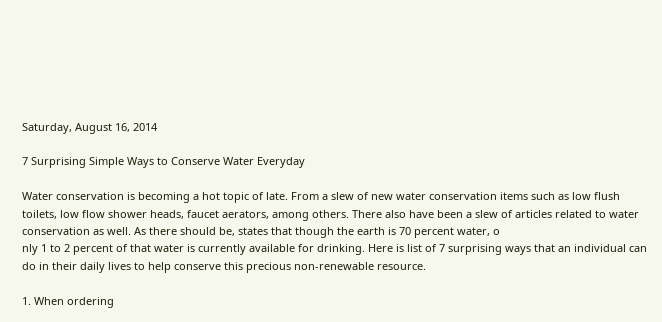Saturday, August 16, 2014

7 Surprising Simple Ways to Conserve Water Everyday

Water conservation is becoming a hot topic of late. From a slew of new water conservation items such as low flush toilets, low flow shower heads, faucet aerators, among others. There also have been a slew of articles related to water conservation as well. As there should be, states that though the earth is 70 percent water, o
nly 1 to 2 percent of that water is currently available for drinking. Here is list of 7 surprising ways that an individual can do in their daily lives to help conserve this precious non-renewable resource.

1. When ordering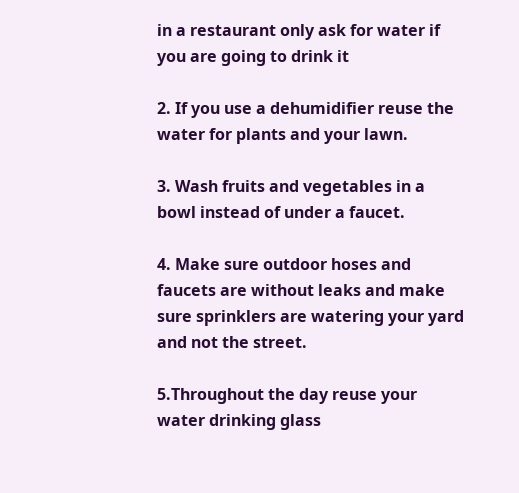in a restaurant only ask for water if you are going to drink it

2. If you use a dehumidifier reuse the water for plants and your lawn.

3. Wash fruits and vegetables in a bowl instead of under a faucet.

4. Make sure outdoor hoses and faucets are without leaks and make sure sprinklers are watering your yard and not the street.

5.Throughout the day reuse your water drinking glass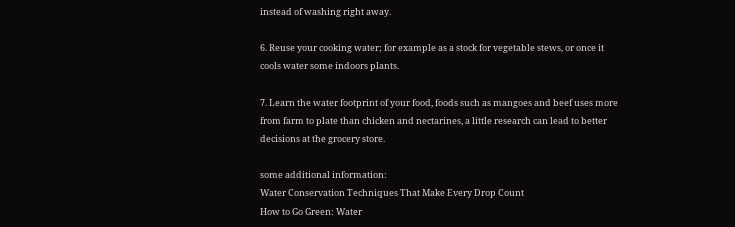instead of washing right away.

6. Reuse your cooking water; for example as a stock for vegetable stews, or once it
cools water some indoors plants.

7. Learn the water footprint of your food, foods such as mangoes and beef uses more from farm to plate than chicken and nectarines, a little research can lead to better decisions at the grocery store.

some additional information:
Water Conservation Techniques That Make Every Drop Count
How to Go Green: Water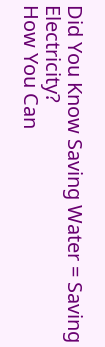Did You Know Saving Water = Saving Electricity?
How You Can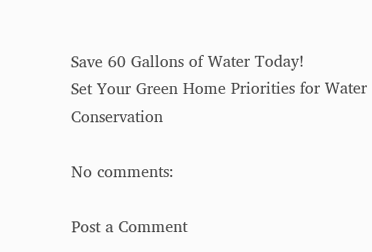Save 60 Gallons of Water Today!
Set Your Green Home Priorities for Water Conservation

No comments:

Post a Comment